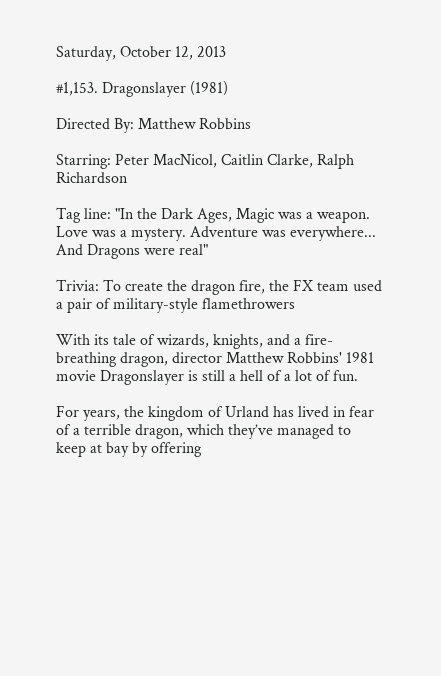Saturday, October 12, 2013

#1,153. Dragonslayer (1981)

Directed By: Matthew Robbins

Starring: Peter MacNicol, Caitlin Clarke, Ralph Richardson

Tag line: "In the Dark Ages, Magic was a weapon. Love was a mystery. Adventure was everywhere... And Dragons were real"

Trivia: To create the dragon fire, the FX team used a pair of military-style flamethrowers

With its tale of wizards, knights, and a fire-breathing dragon, director Matthew Robbins' 1981 movie Dragonslayer is still a hell of a lot of fun.

For years, the kingdom of Urland has lived in fear of a terrible dragon, which they’ve managed to keep at bay by offering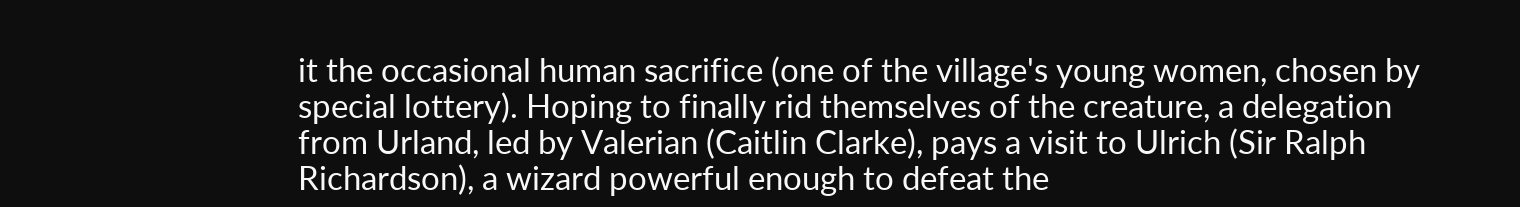it the occasional human sacrifice (one of the village's young women, chosen by special lottery). Hoping to finally rid themselves of the creature, a delegation from Urland, led by Valerian (Caitlin Clarke), pays a visit to Ulrich (Sir Ralph Richardson), a wizard powerful enough to defeat the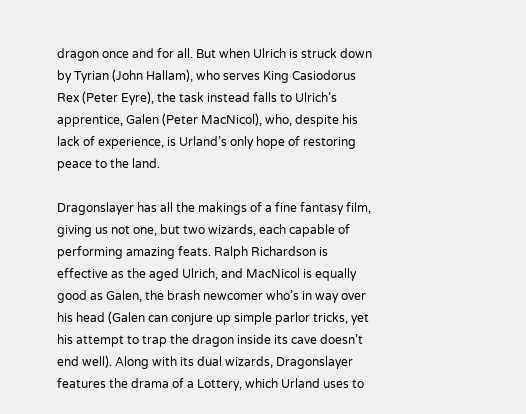dragon once and for all. But when Ulrich is struck down by Tyrian (John Hallam), who serves King Casiodorus Rex (Peter Eyre), the task instead falls to Ulrich’s apprentice, Galen (Peter MacNicol), who, despite his lack of experience, is Urland’s only hope of restoring peace to the land.

Dragonslayer has all the makings of a fine fantasy film, giving us not one, but two wizards, each capable of performing amazing feats. Ralph Richardson is effective as the aged Ulrich, and MacNicol is equally good as Galen, the brash newcomer who’s in way over his head (Galen can conjure up simple parlor tricks, yet his attempt to trap the dragon inside its cave doesn’t end well). Along with its dual wizards, Dragonslayer features the drama of a Lottery, which Urland uses to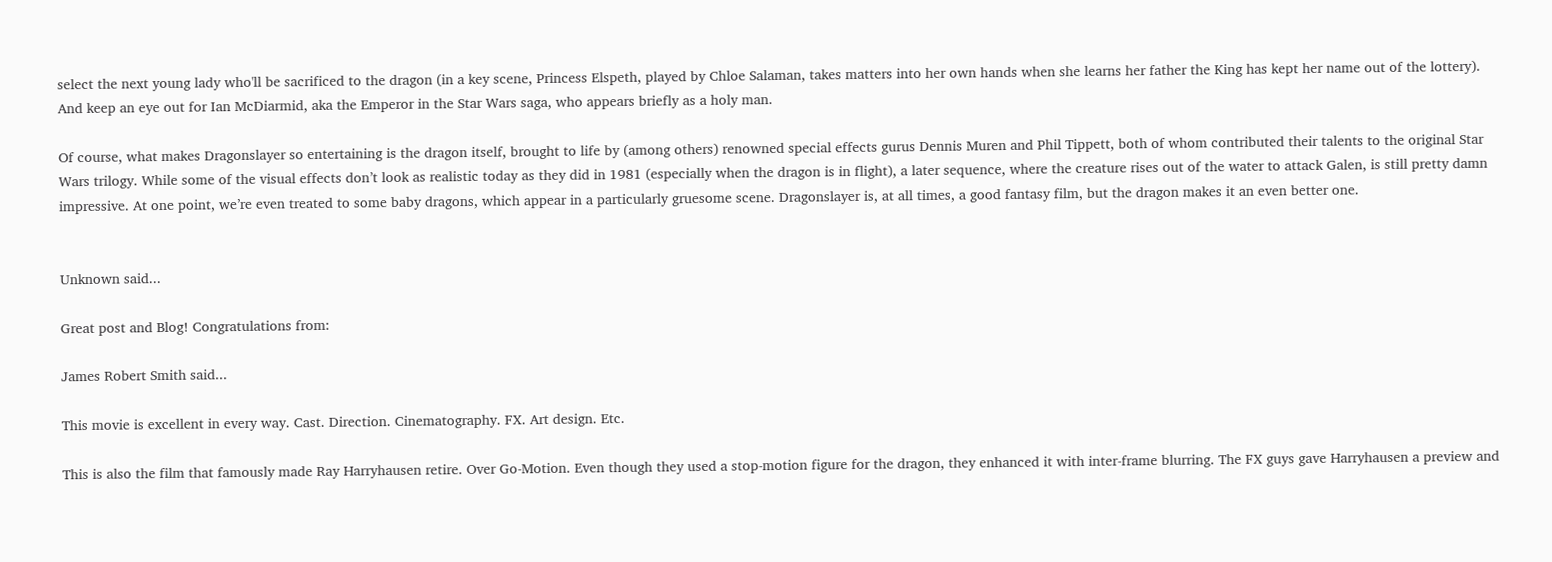select the next young lady who'll be sacrificed to the dragon (in a key scene, Princess Elspeth, played by Chloe Salaman, takes matters into her own hands when she learns her father the King has kept her name out of the lottery). And keep an eye out for Ian McDiarmid, aka the Emperor in the Star Wars saga, who appears briefly as a holy man.

Of course, what makes Dragonslayer so entertaining is the dragon itself, brought to life by (among others) renowned special effects gurus Dennis Muren and Phil Tippett, both of whom contributed their talents to the original Star Wars trilogy. While some of the visual effects don’t look as realistic today as they did in 1981 (especially when the dragon is in flight), a later sequence, where the creature rises out of the water to attack Galen, is still pretty damn impressive. At one point, we’re even treated to some baby dragons, which appear in a particularly gruesome scene. Dragonslayer is, at all times, a good fantasy film, but the dragon makes it an even better one.


Unknown said...

Great post and Blog! Congratulations from:

James Robert Smith said...

This movie is excellent in every way. Cast. Direction. Cinematography. FX. Art design. Etc.

This is also the film that famously made Ray Harryhausen retire. Over Go-Motion. Even though they used a stop-motion figure for the dragon, they enhanced it with inter-frame blurring. The FX guys gave Harryhausen a preview and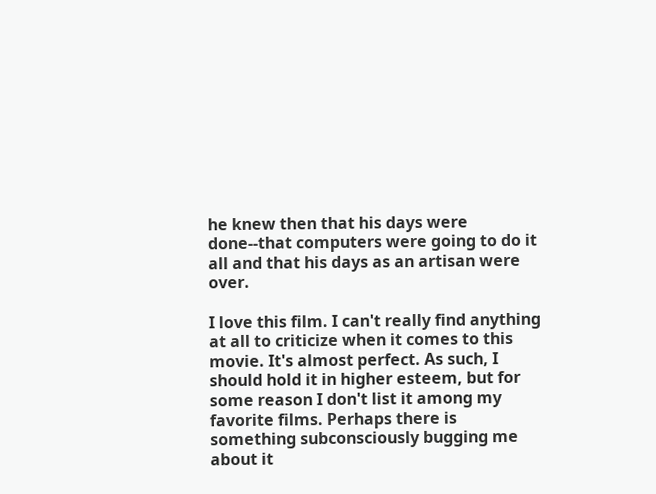he knew then that his days were done--that computers were going to do it all and that his days as an artisan were over.

I love this film. I can't really find anything at all to criticize when it comes to this movie. It's almost perfect. As such, I should hold it in higher esteem, but for some reason I don't list it among my favorite films. Perhaps there is something subconsciously bugging me about it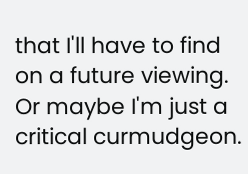that I'll have to find on a future viewing. Or maybe I'm just a critical curmudgeon.